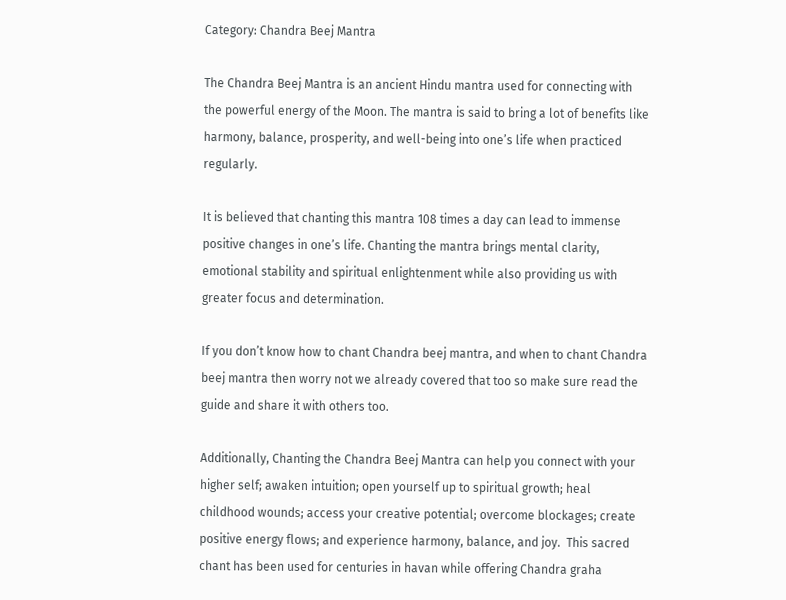Category: Chandra Beej Mantra

The Chandra Beej Mantra is an ancient Hindu mantra used for connecting with the powerful energy of the Moon. The mantra is said to bring a lot of benefits like harmony, balance, prosperity, and well-being into one’s life when practiced regularly.

It is believed that chanting this mantra 108 times a day can lead to immense positive changes in one’s life. Chanting the mantra brings mental clarity, emotional stability and spiritual enlightenment while also providing us with greater focus and determination.

If you don’t know how to chant Chandra beej mantra, and when to chant Chandra beej mantra then worry not we already covered that too so make sure read the guide and share it with others too.

Additionally, Chanting the Chandra Beej Mantra can help you connect with your higher self; awaken intuition; open yourself up to spiritual growth; heal childhood wounds; access your creative potential; overcome blockages; create positive energy flows; and experience harmony, balance, and joy.  This sacred chant has been used for centuries in havan while offering Chandra graha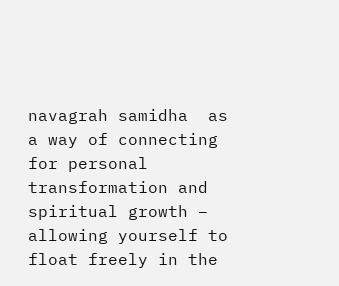navagrah samidha  as a way of connecting for personal transformation and spiritual growth – allowing yourself to float freely in the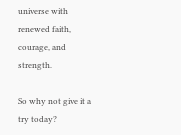universe with renewed faith, courage, and strength.

So why not give it a try today?